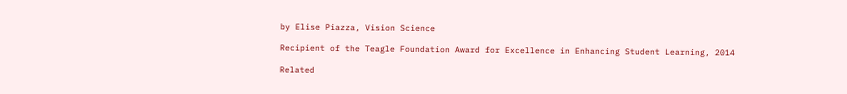by Elise Piazza, Vision Science

Recipient of the Teagle Foundation Award for Excellence in Enhancing Student Learning, 2014

Related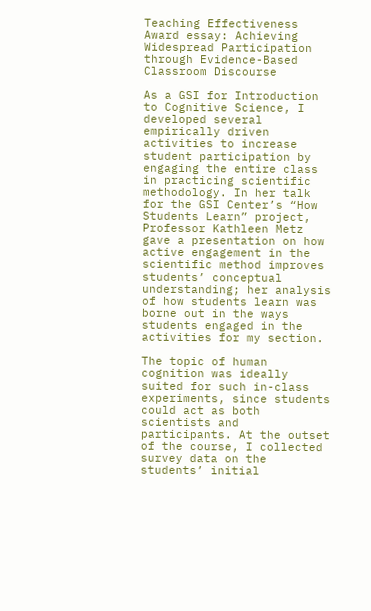Teaching Effectiveness Award essay: Achieving Widespread Participation through Evidence-Based Classroom Discourse

As a GSI for Introduction to Cognitive Science, I developed several empirically driven activities to increase student participation by engaging the entire class in practicing scientific methodology. In her talk for the GSI Center’s “How Students Learn” project, Professor Kathleen Metz gave a presentation on how active engagement in the scientific method improves students’ conceptual understanding; her analysis of how students learn was borne out in the ways students engaged in the activities for my section.

The topic of human cognition was ideally suited for such in-class experiments, since students could act as both scientists and participants. At the outset of the course, I collected survey data on the students’ initial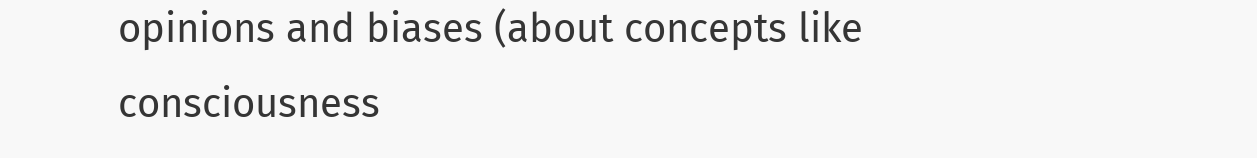opinions and biases (about concepts like consciousness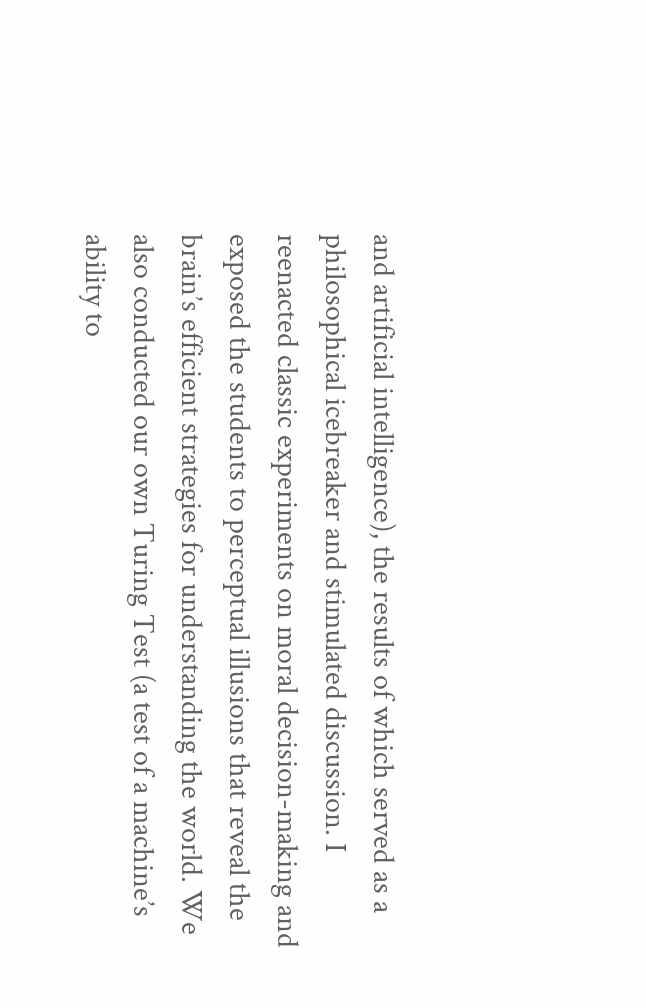and artificial intelligence), the results of which served as a philosophical icebreaker and stimulated discussion. I reenacted classic experiments on moral decision-making and exposed the students to perceptual illusions that reveal the brain’s efficient strategies for understanding the world. We also conducted our own Turing Test (a test of a machine’s ability to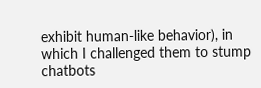exhibit human-like behavior), in which I challenged them to stump chatbots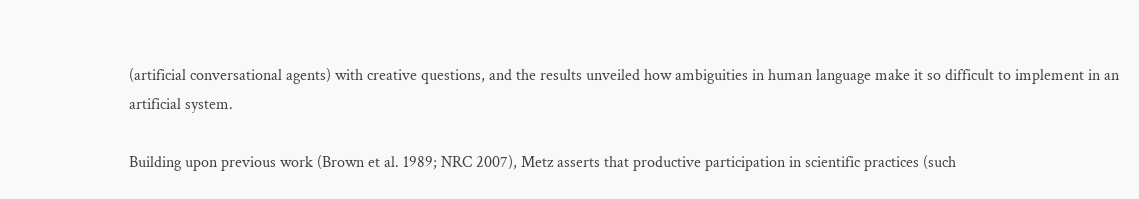(artificial conversational agents) with creative questions, and the results unveiled how ambiguities in human language make it so difficult to implement in an artificial system.

Building upon previous work (Brown et al. 1989; NRC 2007), Metz asserts that productive participation in scientific practices (such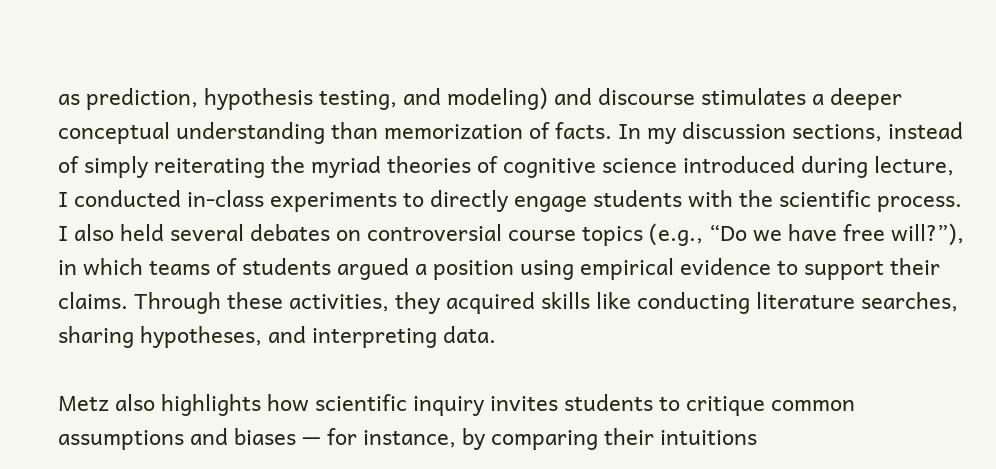as prediction, hypothesis testing, and modeling) and discourse stimulates a deeper conceptual understanding than memorization of facts. In my discussion sections, instead of simply reiterating the myriad theories of cognitive science introduced during lecture, I conducted in-class experiments to directly engage students with the scientific process. I also held several debates on controversial course topics (e.g., “Do we have free will?”), in which teams of students argued a position using empirical evidence to support their claims. Through these activities, they acquired skills like conducting literature searches, sharing hypotheses, and interpreting data.

Metz also highlights how scientific inquiry invites students to critique common assumptions and biases — for instance, by comparing their intuitions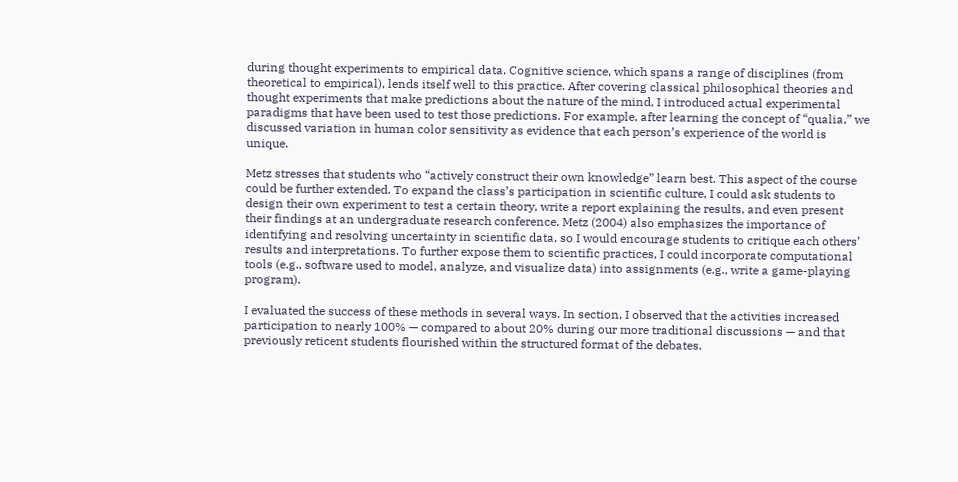during thought experiments to empirical data. Cognitive science, which spans a range of disciplines (from theoretical to empirical), lends itself well to this practice. After covering classical philosophical theories and thought experiments that make predictions about the nature of the mind, I introduced actual experimental paradigms that have been used to test those predictions. For example, after learning the concept of “qualia,” we discussed variation in human color sensitivity as evidence that each person’s experience of the world is unique.

Metz stresses that students who “actively construct their own knowledge” learn best. This aspect of the course could be further extended. To expand the class’s participation in scientific culture, I could ask students to design their own experiment to test a certain theory, write a report explaining the results, and even present their findings at an undergraduate research conference. Metz (2004) also emphasizes the importance of identifying and resolving uncertainty in scientific data, so I would encourage students to critique each others’ results and interpretations. To further expose them to scientific practices, I could incorporate computational tools (e.g., software used to model, analyze, and visualize data) into assignments (e.g., write a game-playing program).

I evaluated the success of these methods in several ways. In section, I observed that the activities increased participation to nearly 100% — compared to about 20% during our more traditional discussions — and that previously reticent students flourished within the structured format of the debates.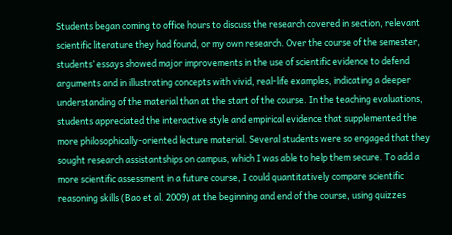Students began coming to office hours to discuss the research covered in section, relevant scientific literature they had found, or my own research. Over the course of the semester, students’ essays showed major improvements in the use of scientific evidence to defend arguments and in illustrating concepts with vivid, real-life examples, indicating a deeper understanding of the material than at the start of the course. In the teaching evaluations, students appreciated the interactive style and empirical evidence that supplemented the more philosophically-oriented lecture material. Several students were so engaged that they sought research assistantships on campus, which I was able to help them secure. To add a more scientific assessment in a future course, I could quantitatively compare scientific reasoning skills (Bao et al. 2009) at the beginning and end of the course, using quizzes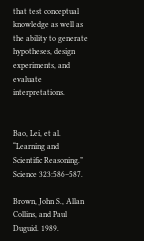that test conceptual knowledge as well as the ability to generate hypotheses, design experiments, and evaluate interpretations.


Bao, Lei, et al. “Learning and Scientific Reasoning.” Science 323:586–587.

Brown, John S., Allan Collins, and Paul Duguid. 1989.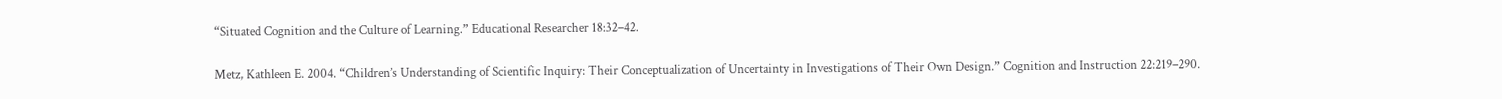“Situated Cognition and the Culture of Learning.” Educational Researcher 18:32–42.

Metz, Kathleen E. 2004. “Children’s Understanding of Scientific Inquiry: Their Conceptualization of Uncertainty in Investigations of Their Own Design.” Cognition and Instruction 22:219–290.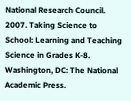National Research Council. 2007. Taking Science to School: Learning and Teaching Science in Grades K-8. Washington, DC: The National Academic Press.